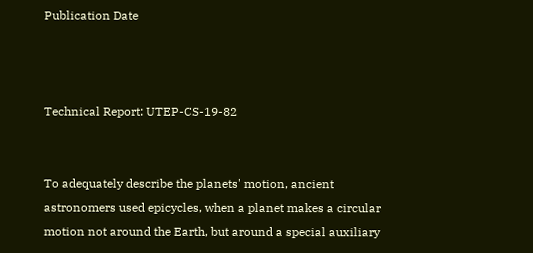Publication Date



Technical Report: UTEP-CS-19-82


To adequately describe the planets' motion, ancient astronomers used epicycles, when a planet makes a circular motion not around the Earth, but around a special auxiliary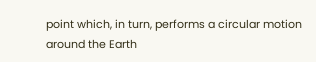point which, in turn, performs a circular motion around the Earth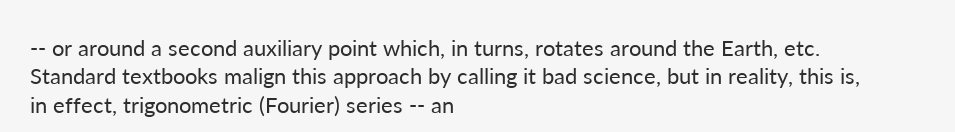-- or around a second auxiliary point which, in turns, rotates around the Earth, etc. Standard textbooks malign this approach by calling it bad science, but in reality, this is, in effect, trigonometric (Fourier) series -- an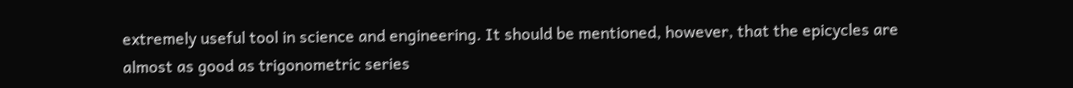extremely useful tool in science and engineering. It should be mentioned, however, that the epicycles are almost as good as trigonometric series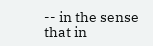-- in the sense that in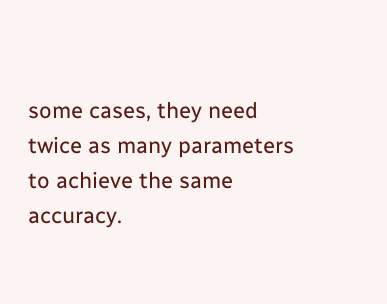some cases, they need twice as many parameters to achieve the same accuracy.